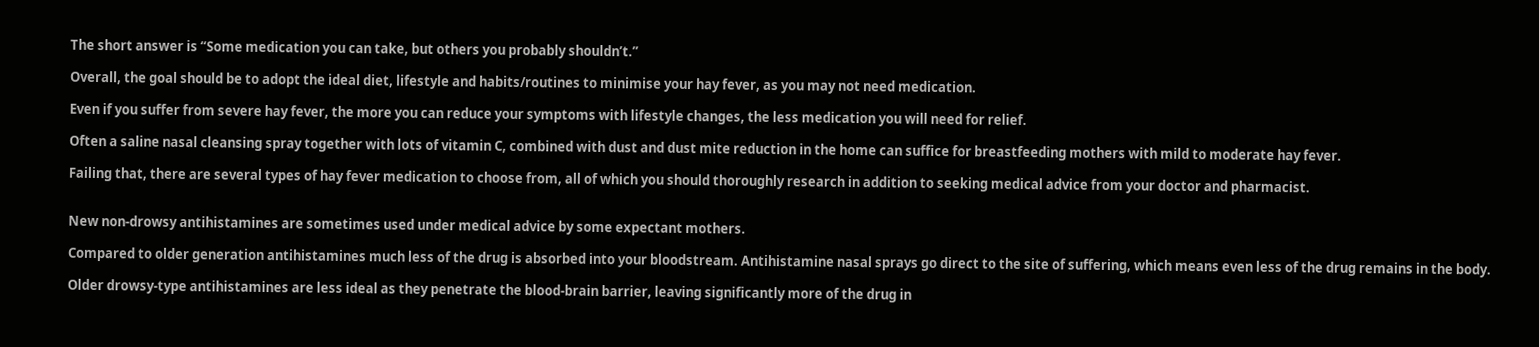The short answer is “Some medication you can take, but others you probably shouldn’t.”

Overall, the goal should be to adopt the ideal diet, lifestyle and habits/routines to minimise your hay fever, as you may not need medication.

Even if you suffer from severe hay fever, the more you can reduce your symptoms with lifestyle changes, the less medication you will need for relief.

Often a saline nasal cleansing spray together with lots of vitamin C, combined with dust and dust mite reduction in the home can suffice for breastfeeding mothers with mild to moderate hay fever.

Failing that, there are several types of hay fever medication to choose from, all of which you should thoroughly research in addition to seeking medical advice from your doctor and pharmacist.


New non-drowsy antihistamines are sometimes used under medical advice by some expectant mothers.

Compared to older generation antihistamines much less of the drug is absorbed into your bloodstream. Antihistamine nasal sprays go direct to the site of suffering, which means even less of the drug remains in the body.

Older drowsy-type antihistamines are less ideal as they penetrate the blood-brain barrier, leaving significantly more of the drug in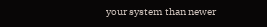your system than newer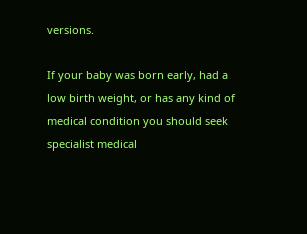versions.

If your baby was born early, had a low birth weight, or has any kind of medical condition you should seek specialist medical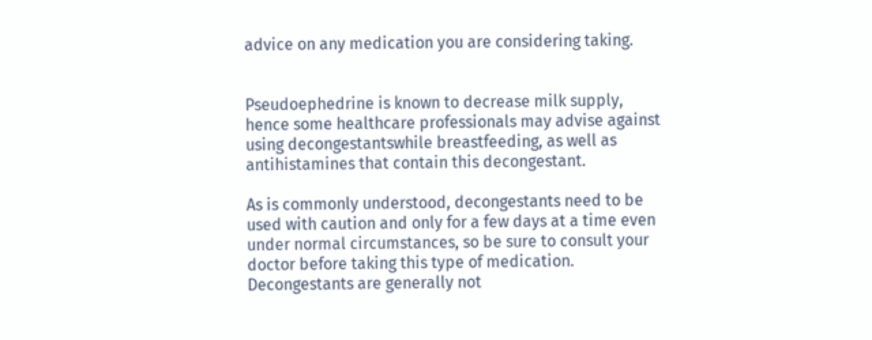advice on any medication you are considering taking.


Pseudoephedrine is known to decrease milk supply, hence some healthcare professionals may advise against using decongestantswhile breastfeeding, as well as antihistamines that contain this decongestant.

As is commonly understood, decongestants need to be used with caution and only for a few days at a time even under normal circumstances, so be sure to consult your doctor before taking this type of medication. Decongestants are generally not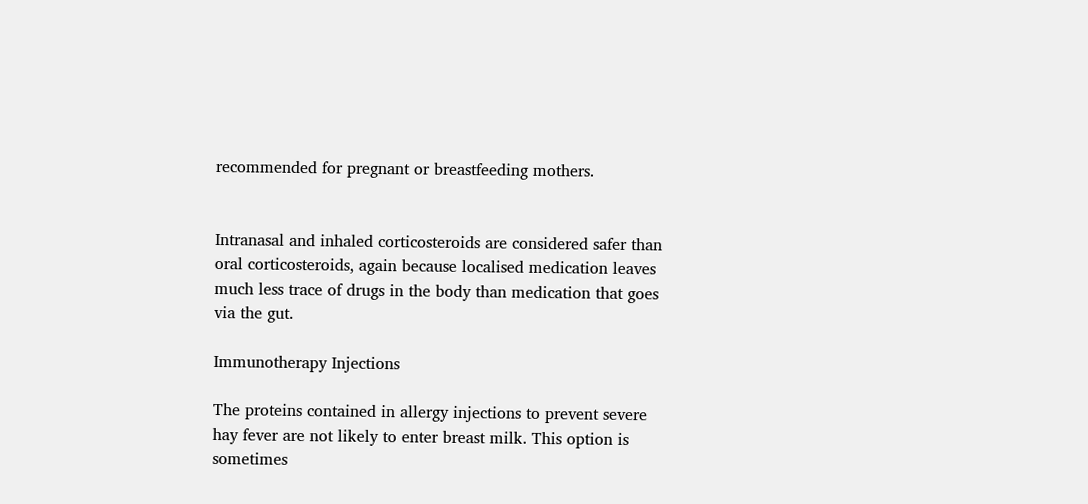recommended for pregnant or breastfeeding mothers.


Intranasal and inhaled corticosteroids are considered safer than oral corticosteroids, again because localised medication leaves much less trace of drugs in the body than medication that goes via the gut.

Immunotherapy Injections

The proteins contained in allergy injections to prevent severe hay fever are not likely to enter breast milk. This option is sometimes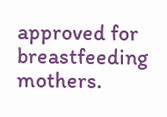approved for breastfeeding mothers.